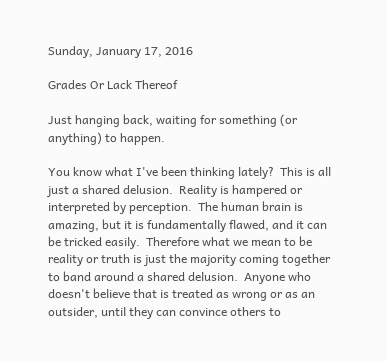Sunday, January 17, 2016

Grades Or Lack Thereof

Just hanging back, waiting for something (or anything) to happen.

You know what I've been thinking lately?  This is all just a shared delusion.  Reality is hampered or interpreted by perception.  The human brain is amazing, but it is fundamentally flawed, and it can be tricked easily.  Therefore what we mean to be reality or truth is just the majority coming together to band around a shared delusion.  Anyone who doesn't believe that is treated as wrong or as an outsider, until they can convince others to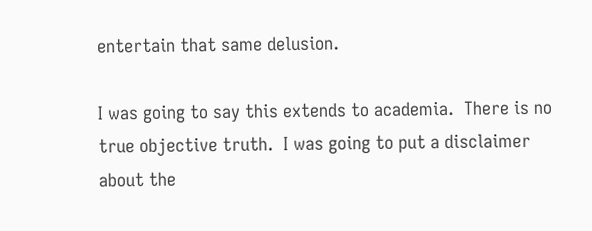entertain that same delusion.

I was going to say this extends to academia.  There is no true objective truth.  I was going to put a disclaimer about the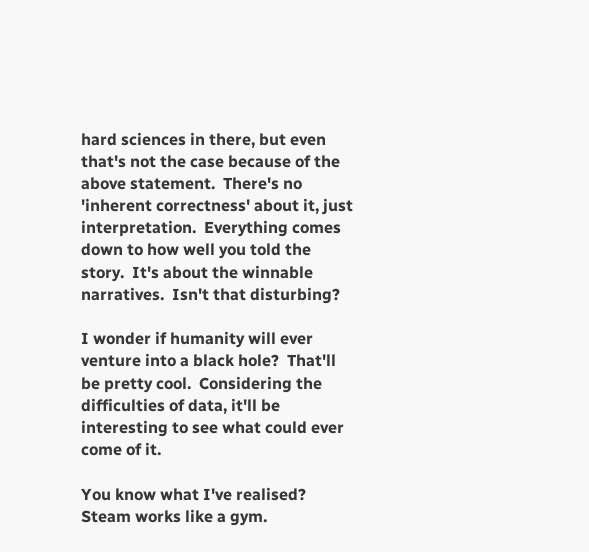hard sciences in there, but even that's not the case because of the above statement.  There's no 'inherent correctness' about it, just interpretation.  Everything comes down to how well you told the story.  It's about the winnable narratives.  Isn't that disturbing?

I wonder if humanity will ever venture into a black hole?  That'll be pretty cool.  Considering the difficulties of data, it'll be interesting to see what could ever come of it.

You know what I've realised?  Steam works like a gym.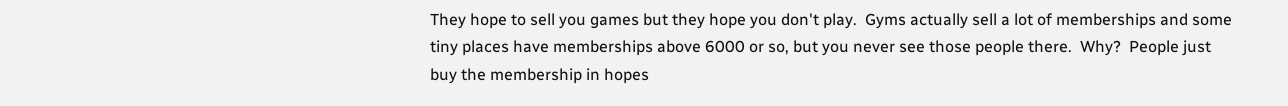They hope to sell you games but they hope you don't play.  Gyms actually sell a lot of memberships and some tiny places have memberships above 6000 or so, but you never see those people there.  Why?  People just buy the membership in hopes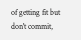of getting fit but don't commit,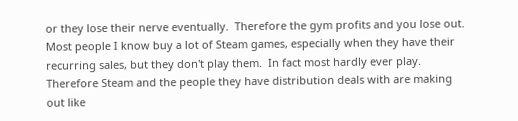or they lose their nerve eventually.  Therefore the gym profits and you lose out.  Most people I know buy a lot of Steam games, especially when they have their recurring sales, but they don't play them.  In fact most hardly ever play.  Therefore Steam and the people they have distribution deals with are making out like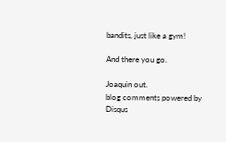bandits, just like a gym!

And there you go.

Joaquin out.
blog comments powered by Disqus